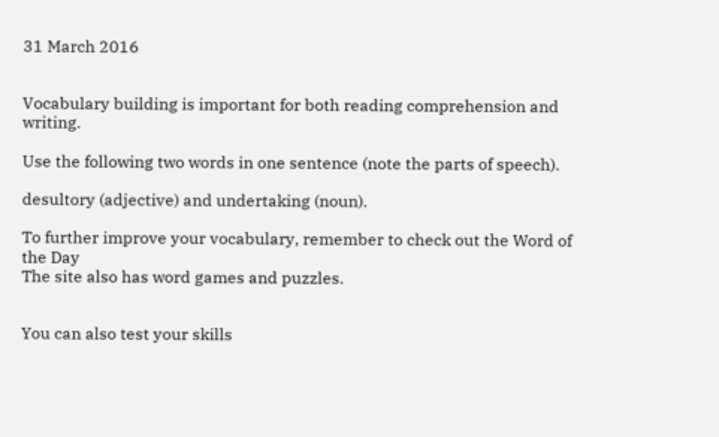31 March 2016


Vocabulary building is important for both reading comprehension and writing.

Use the following two words in one sentence (note the parts of speech).

desultory (adjective) and undertaking (noun).

To further improve your vocabulary, remember to check out the Word of the Day
The site also has word games and puzzles.


You can also test your skills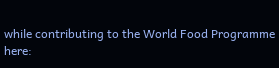while contributing to the World Food Programme here: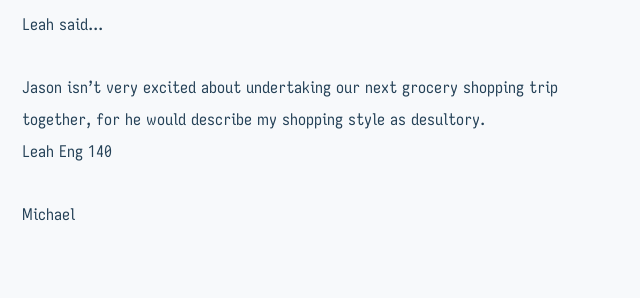Leah said...

Jason isn’t very excited about undertaking our next grocery shopping trip together, for he would describe my shopping style as desultory.
Leah Eng 140

Michael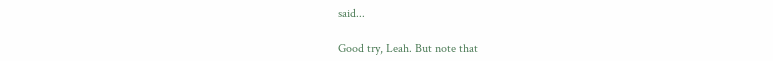said...

Good try, Leah. But note that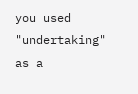you used "undertaking" as a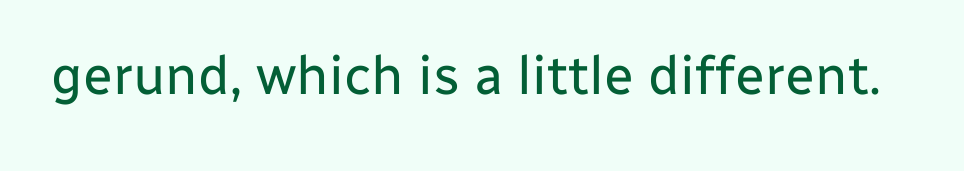gerund, which is a little different.